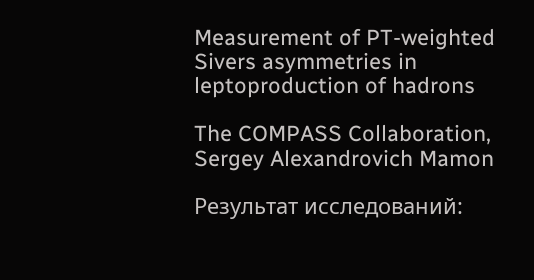Measurement of PT-weighted Sivers asymmetries in leptoproduction of hadrons

The COMPASS Collaboration, Sergey Alexandrovich Mamon

Результат исследований: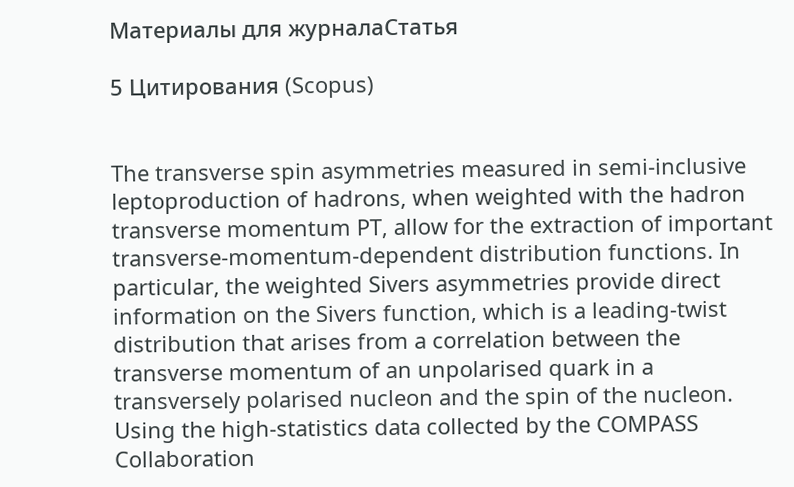Материалы для журналаСтатья

5 Цитирования (Scopus)


The transverse spin asymmetries measured in semi-inclusive leptoproduction of hadrons, when weighted with the hadron transverse momentum PT, allow for the extraction of important transverse-momentum-dependent distribution functions. In particular, the weighted Sivers asymmetries provide direct information on the Sivers function, which is a leading-twist distribution that arises from a correlation between the transverse momentum of an unpolarised quark in a transversely polarised nucleon and the spin of the nucleon. Using the high-statistics data collected by the COMPASS Collaboration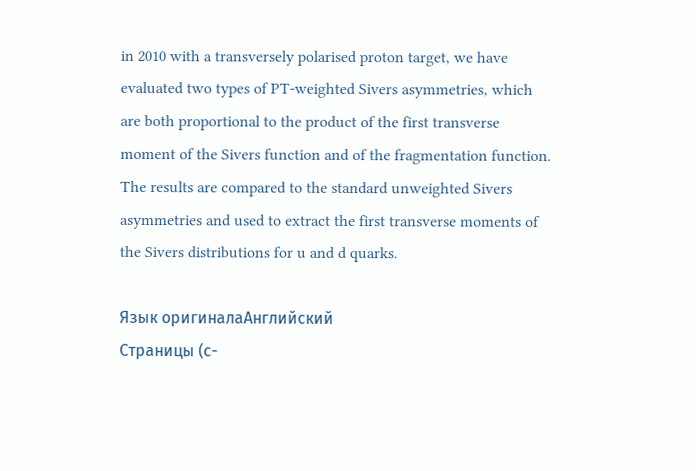in 2010 with a transversely polarised proton target, we have evaluated two types of PT-weighted Sivers asymmetries, which are both proportional to the product of the first transverse moment of the Sivers function and of the fragmentation function. The results are compared to the standard unweighted Sivers asymmetries and used to extract the first transverse moments of the Sivers distributions for u and d quarks.

Язык оригиналаАнглийский
Страницы (с-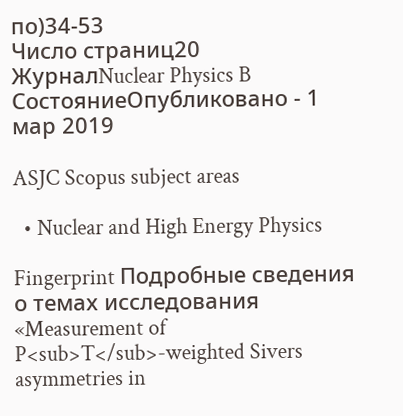по)34-53
Число страниц20
ЖурналNuclear Physics B
СостояниеОпубликовано - 1 мар 2019

ASJC Scopus subject areas

  • Nuclear and High Energy Physics

Fingerprint Подробные сведения о темах исследования «Measurement of P<sub>T</sub>-weighted Sivers asymmetries in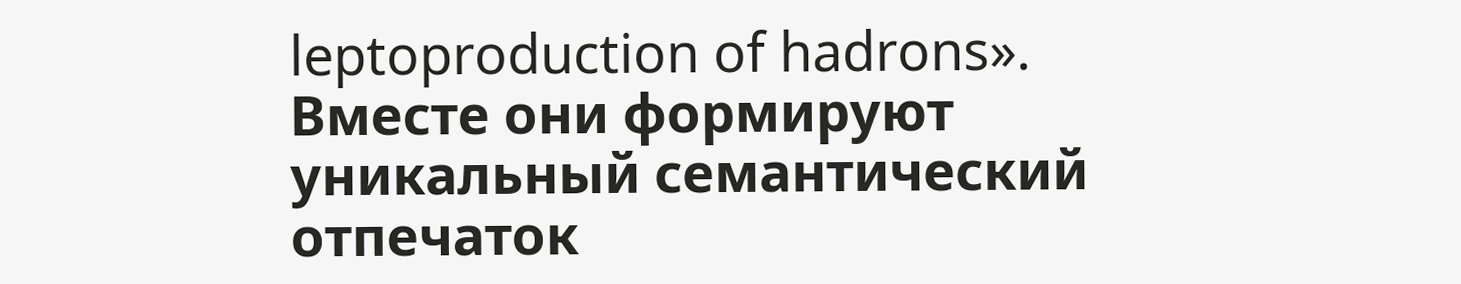leptoproduction of hadrons». Вместе они формируют уникальный семантический отпечаток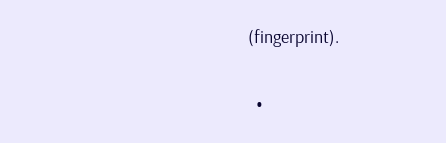(fingerprint).

  •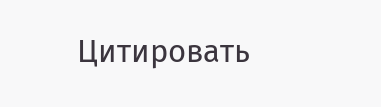Цитировать